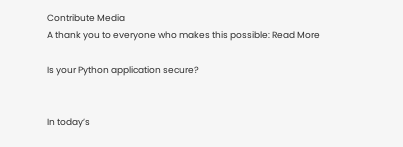Contribute Media
A thank you to everyone who makes this possible: Read More

Is your Python application secure?


In today’s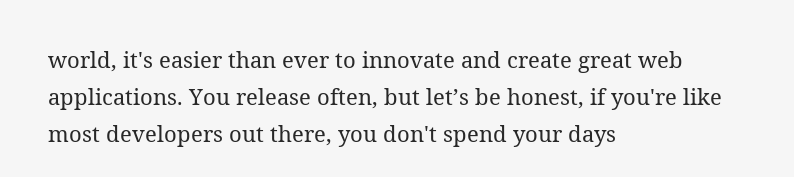world, it's easier than ever to innovate and create great web applications. You release often, but let’s be honest, if you're like most developers out there, you don't spend your days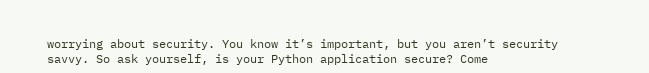worrying about security. You know it’s important, but you aren’t security savvy. So ask yourself, is your Python application secure? Come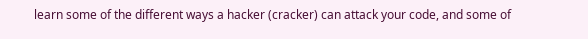learn some of the different ways a hacker (cracker) can attack your code, and some of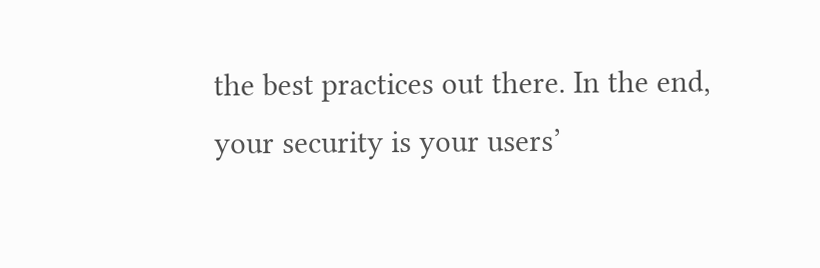the best practices out there. In the end, your security is your users’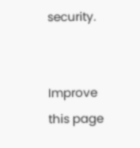security.


Improve this page